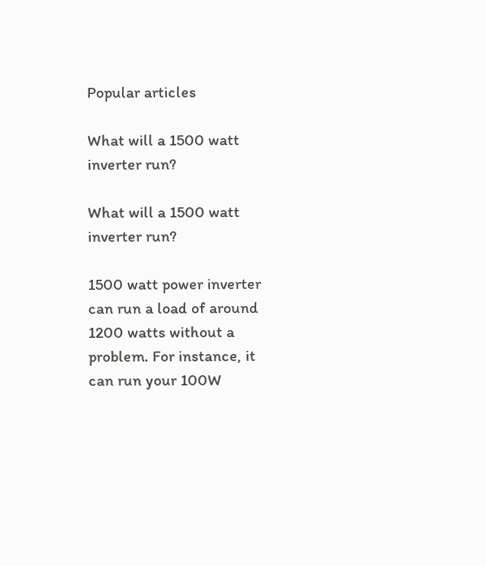Popular articles

What will a 1500 watt inverter run?

What will a 1500 watt inverter run?

1500 watt power inverter can run a load of around 1200 watts without a problem. For instance, it can run your 100W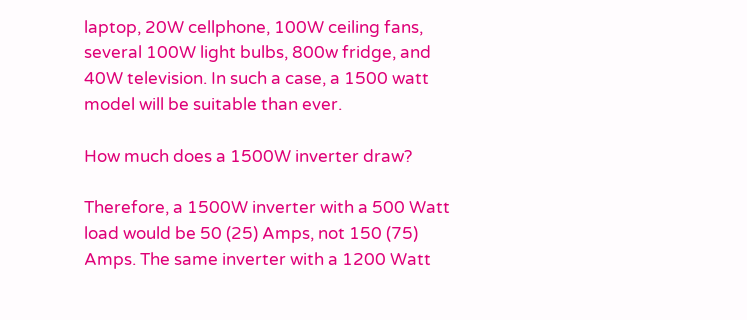laptop, 20W cellphone, 100W ceiling fans, several 100W light bulbs, 800w fridge, and 40W television. In such a case, a 1500 watt model will be suitable than ever.

How much does a 1500W inverter draw?

Therefore, a 1500W inverter with a 500 Watt load would be 50 (25) Amps, not 150 (75) Amps. The same inverter with a 1200 Watt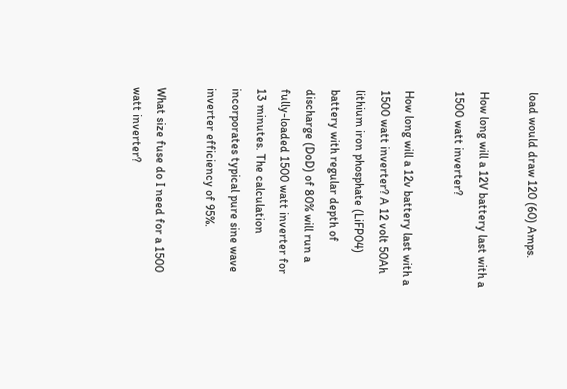load would draw 120 (60) Amps.

How long will a 12V battery last with a 1500 watt inverter?

How long will a 12v battery last with a 1500 watt inverter? A 12 volt 50Ah lithium iron phosphate (LiFP04) battery with regular depth of discharge (DoD) of 80% will run a fully-loaded 1500 watt inverter for 13 minutes. The calculation incorporates typical pure sine wave inverter efficiency of 95%.

What size fuse do I need for a 1500 watt inverter?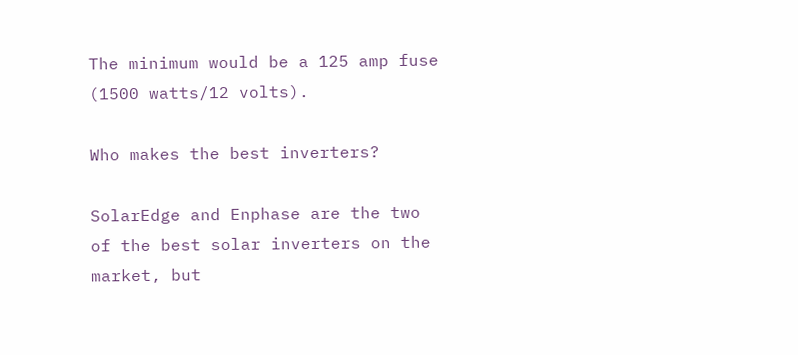The minimum would be a 125 amp fuse (1500 watts/12 volts).

Who makes the best inverters?

SolarEdge and Enphase are the two of the best solar inverters on the market, but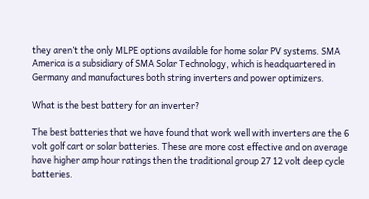they aren’t the only MLPE options available for home solar PV systems. SMA America is a subsidiary of SMA Solar Technology, which is headquartered in Germany and manufactures both string inverters and power optimizers.

What is the best battery for an inverter?

The best batteries that we have found that work well with inverters are the 6 volt golf cart or solar batteries. These are more cost effective and on average have higher amp hour ratings then the traditional group 27 12 volt deep cycle batteries.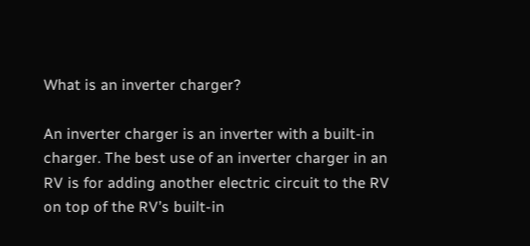What is an inverter charger?

An inverter charger is an inverter with a built-in charger. The best use of an inverter charger in an RV is for adding another electric circuit to the RV on top of the RV’s built-in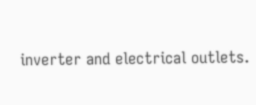inverter and electrical outlets.